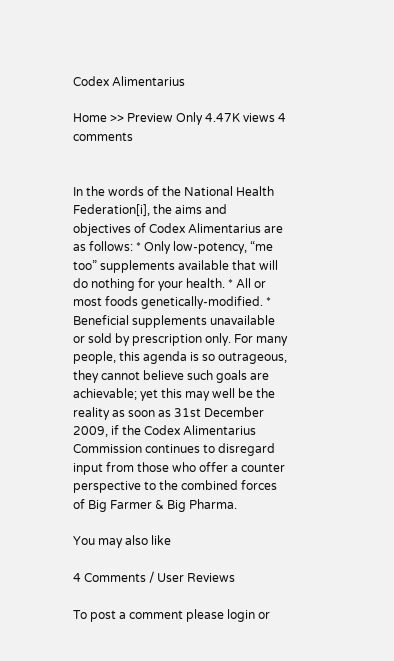Codex Alimentarius

Home >> Preview Only 4.47K views 4 comments


In the words of the National Health Federation[i], the aims and objectives of Codex Alimentarius are as follows: * Only low-potency, “me too” supplements available that will do nothing for your health. * All or most foods genetically-modified. * Beneficial supplements unavailable or sold by prescription only. For many people, this agenda is so outrageous, they cannot believe such goals are achievable; yet this may well be the reality as soon as 31st December 2009, if the Codex Alimentarius Commission continues to disregard input from those who offer a counter perspective to the combined forces of Big Farmer & Big Pharma.

You may also like

4 Comments / User Reviews

To post a comment please login or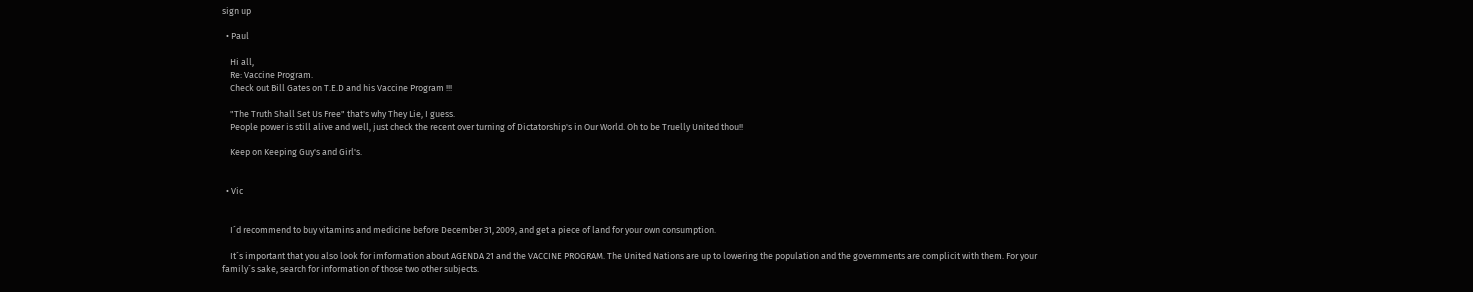sign up

  • Paul

    Hi all,
    Re: Vaccine Program.
    Check out Bill Gates on T.E.D and his Vaccine Program !!!

    "The Truth Shall Set Us Free" that's why They Lie, I guess.
    People power is still alive and well, just check the recent over turning of Dictatorship's in Our World. Oh to be Truelly United thou!!

    Keep on Keeping Guy's and Girl's.


  • Vic


    I´d recommend to buy vitamins and medicine before December 31, 2009, and get a piece of land for your own consumption.

    It´s important that you also look for imformation about AGENDA 21 and the VACCINE PROGRAM. The United Nations are up to lowering the population and the governments are complicit with them. For your family´s sake, search for information of those two other subjects.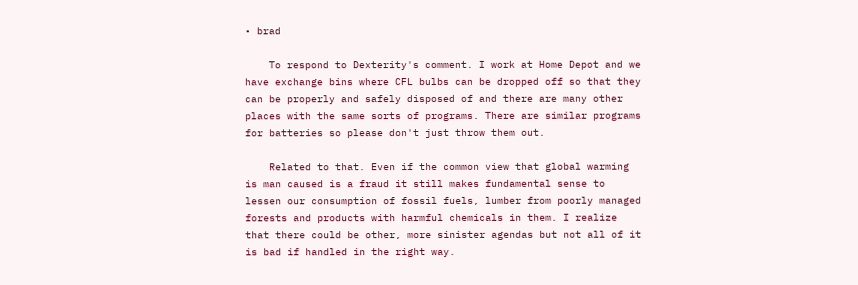• brad

    To respond to Dexterity's comment. I work at Home Depot and we have exchange bins where CFL bulbs can be dropped off so that they can be properly and safely disposed of and there are many other places with the same sorts of programs. There are similar programs for batteries so please don't just throw them out.

    Related to that. Even if the common view that global warming is man caused is a fraud it still makes fundamental sense to lessen our consumption of fossil fuels, lumber from poorly managed forests and products with harmful chemicals in them. I realize that there could be other, more sinister agendas but not all of it is bad if handled in the right way.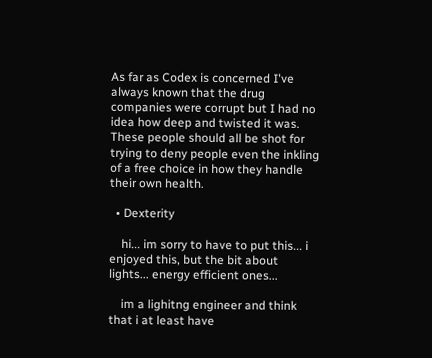As far as Codex is concerned I've always known that the drug companies were corrupt but I had no idea how deep and twisted it was. These people should all be shot for trying to deny people even the inkling of a free choice in how they handle their own health.

  • Dexterity

    hi... im sorry to have to put this... i enjoyed this, but the bit about lights... energy efficient ones...

    im a lighitng engineer and think that i at least have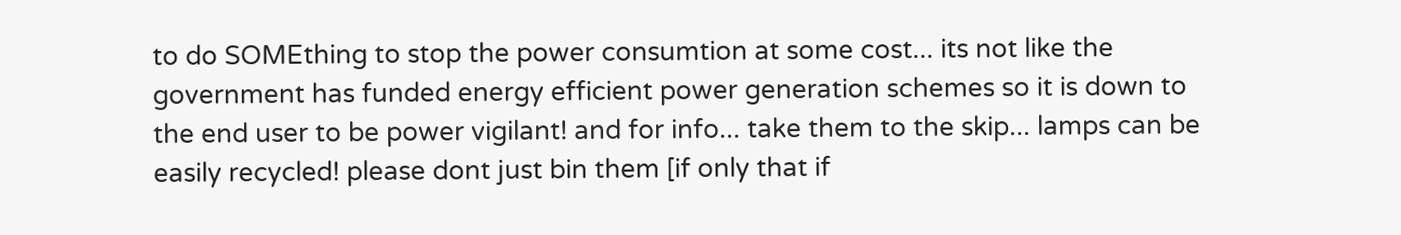to do SOMEthing to stop the power consumtion at some cost... its not like the government has funded energy efficient power generation schemes so it is down to the end user to be power vigilant! and for info... take them to the skip... lamps can be easily recycled! please dont just bin them [if only that if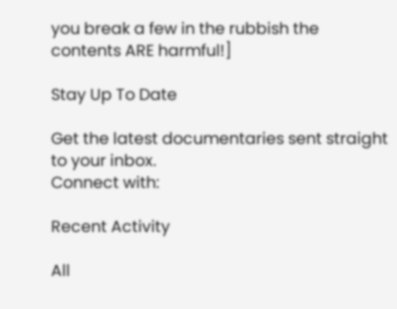you break a few in the rubbish the contents ARE harmful!]

Stay Up To Date

Get the latest documentaries sent straight to your inbox.
Connect with:

Recent Activity

All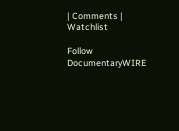| Comments | Watchlist

Follow DocumentaryWIRE